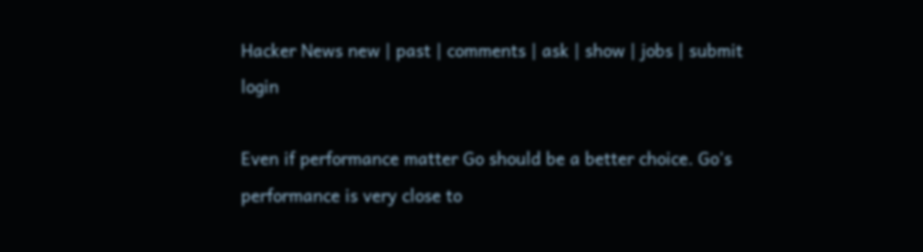Hacker News new | past | comments | ask | show | jobs | submit login

Even if performance matter Go should be a better choice. Go's performance is very close to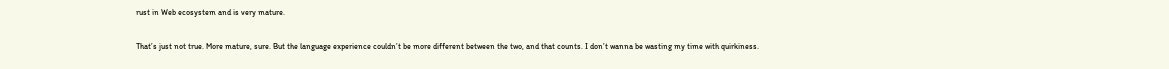rust in Web ecosystem and is very mature.

That’s just not true. More mature, sure. But the language experience couldn’t be more different between the two, and that counts. I don’t wanna be wasting my time with quirkiness.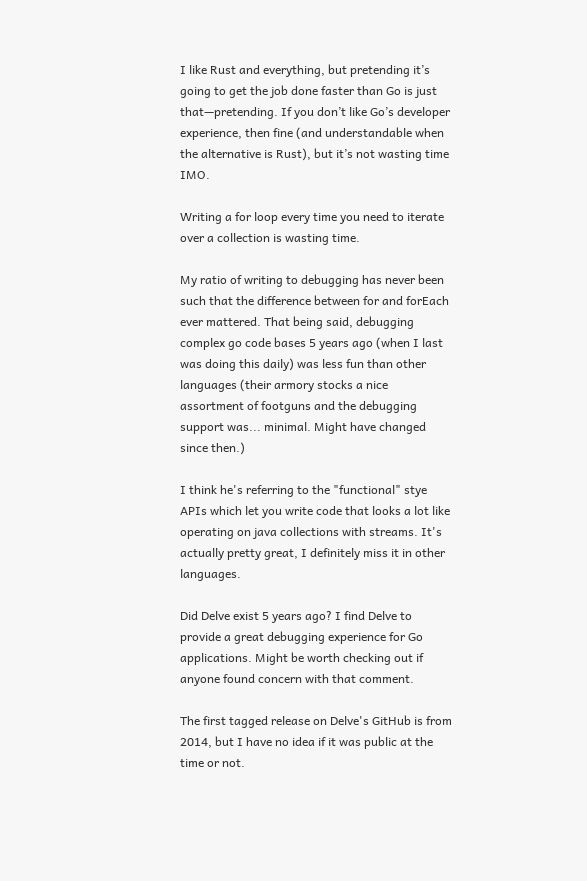I like Rust and everything, but pretending it’s going to get the job done faster than Go is just that—pretending. If you don’t like Go’s developer experience, then fine (and understandable when the alternative is Rust), but it’s not wasting time IMO.

Writing a for loop every time you need to iterate over a collection is wasting time.

My ratio of writing to debugging has never been such that the difference between for and forEach ever mattered. That being said, debugging complex go code bases 5 years ago (when I last was doing this daily) was less fun than other languages (their armory stocks a nice assortment of footguns and the debugging support was... minimal. Might have changed since then.)

I think he's referring to the "functional" stye APIs which let you write code that looks a lot like operating on java collections with streams. It's actually pretty great, I definitely miss it in other languages.

Did Delve exist 5 years ago? I find Delve to provide a great debugging experience for Go applications. Might be worth checking out if anyone found concern with that comment.

The first tagged release on Delve's GitHub is from 2014, but I have no idea if it was public at the time or not.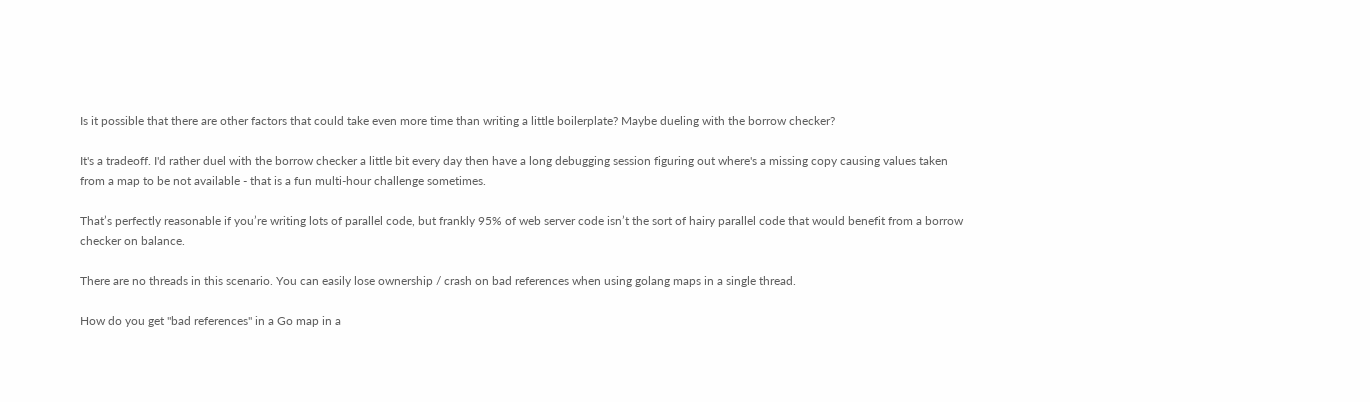Is it possible that there are other factors that could take even more time than writing a little boilerplate? Maybe dueling with the borrow checker?

It's a tradeoff. I'd rather duel with the borrow checker a little bit every day then have a long debugging session figuring out where's a missing copy causing values taken from a map to be not available - that is a fun multi-hour challenge sometimes.

That’s perfectly reasonable if you’re writing lots of parallel code, but frankly 95% of web server code isn’t the sort of hairy parallel code that would benefit from a borrow checker on balance.

There are no threads in this scenario. You can easily lose ownership / crash on bad references when using golang maps in a single thread.

How do you get "bad references" in a Go map in a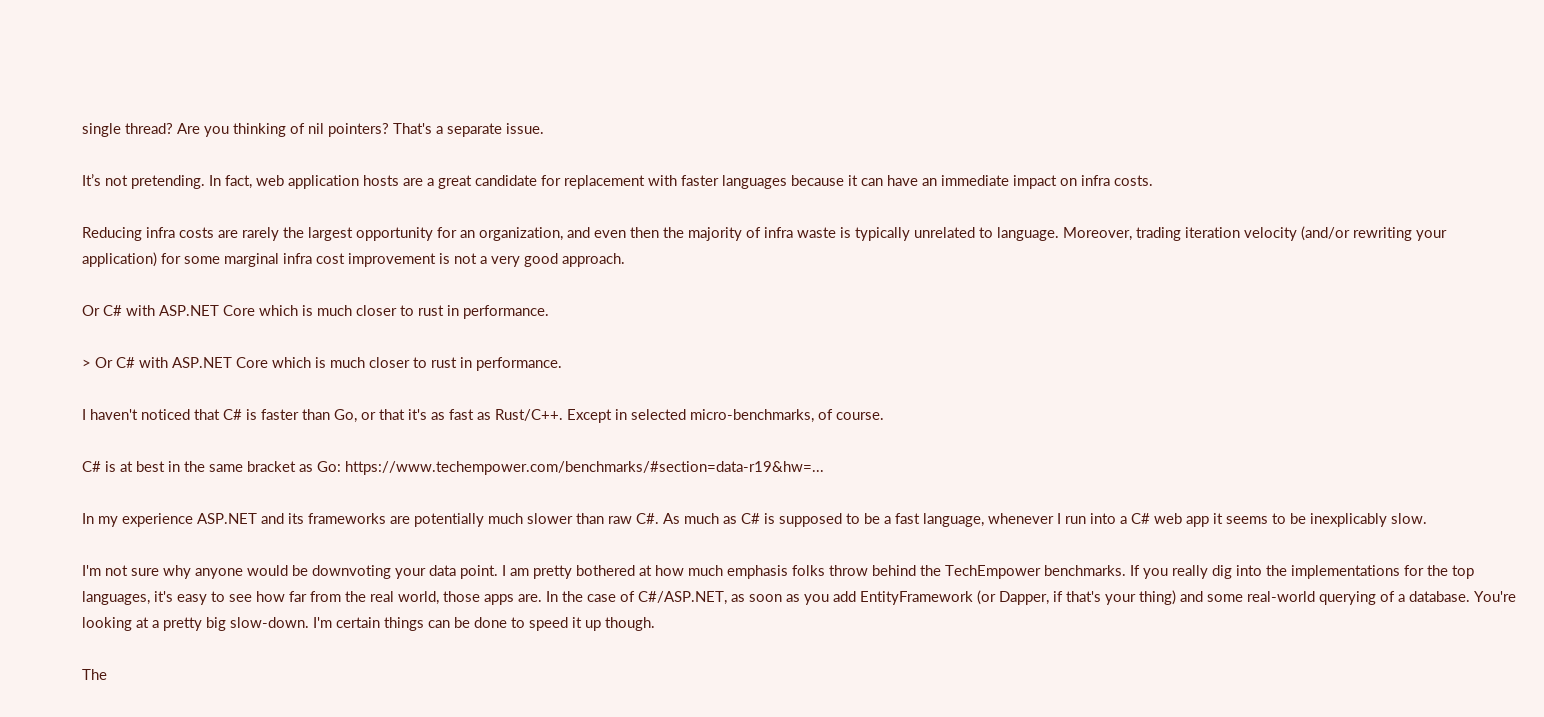single thread? Are you thinking of nil pointers? That's a separate issue.

It’s not pretending. In fact, web application hosts are a great candidate for replacement with faster languages because it can have an immediate impact on infra costs.

Reducing infra costs are rarely the largest opportunity for an organization, and even then the majority of infra waste is typically unrelated to language. Moreover, trading iteration velocity (and/or rewriting your application) for some marginal infra cost improvement is not a very good approach.

Or C# with ASP.NET Core which is much closer to rust in performance.

> Or C# with ASP.NET Core which is much closer to rust in performance.

I haven't noticed that C# is faster than Go, or that it's as fast as Rust/C++. Except in selected micro-benchmarks, of course.

C# is at best in the same bracket as Go: https://www.techempower.com/benchmarks/#section=data-r19&hw=...

In my experience ASP.NET and its frameworks are potentially much slower than raw C#. As much as C# is supposed to be a fast language, whenever I run into a C# web app it seems to be inexplicably slow.

I'm not sure why anyone would be downvoting your data point. I am pretty bothered at how much emphasis folks throw behind the TechEmpower benchmarks. If you really dig into the implementations for the top languages, it's easy to see how far from the real world, those apps are. In the case of C#/ASP.NET, as soon as you add EntityFramework (or Dapper, if that's your thing) and some real-world querying of a database. You're looking at a pretty big slow-down. I'm certain things can be done to speed it up though.

The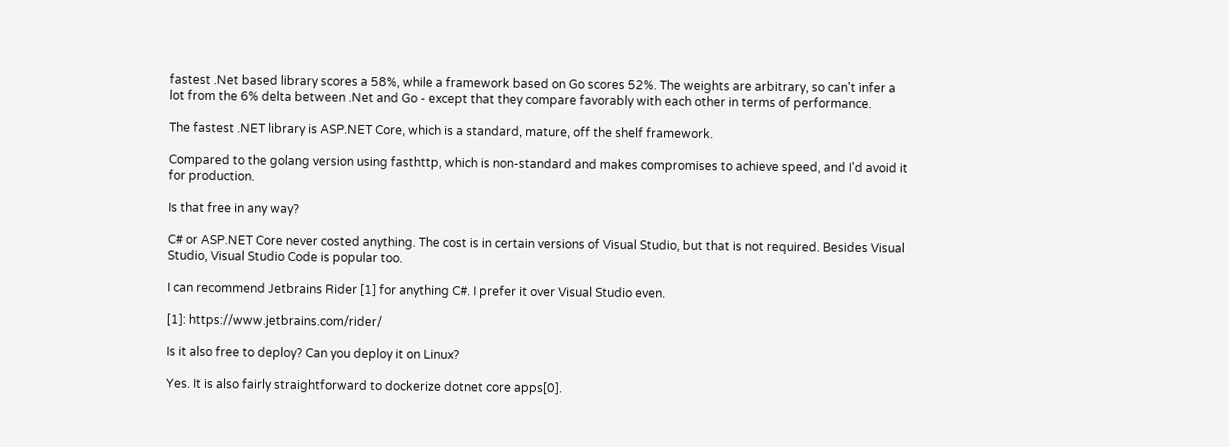fastest .Net based library scores a 58%, while a framework based on Go scores 52%. The weights are arbitrary, so can't infer a lot from the 6% delta between .Net and Go - except that they compare favorably with each other in terms of performance.

The fastest .NET library is ASP.NET Core, which is a standard, mature, off the shelf framework.

Compared to the golang version using fasthttp, which is non-standard and makes compromises to achieve speed, and I'd avoid it for production.

Is that free in any way?

C# or ASP.NET Core never costed anything. The cost is in certain versions of Visual Studio, but that is not required. Besides Visual Studio, Visual Studio Code is popular too.

I can recommend Jetbrains Rider [1] for anything C#. I prefer it over Visual Studio even.

[1]: https://www.jetbrains.com/rider/

Is it also free to deploy? Can you deploy it on Linux?

Yes. It is also fairly straightforward to dockerize dotnet core apps[0].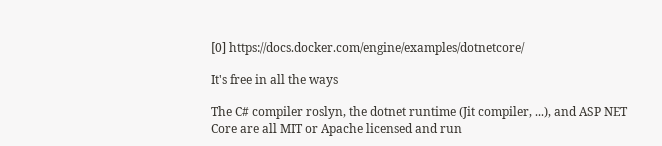[0] https://docs.docker.com/engine/examples/dotnetcore/

It's free in all the ways

The C# compiler roslyn, the dotnet runtime (Jit compiler, ...), and ASP NET Core are all MIT or Apache licensed and run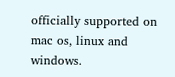officially supported on mac os, linux and windows.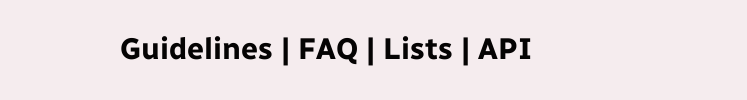Guidelines | FAQ | Lists | API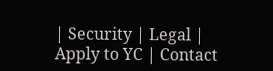| Security | Legal | Apply to YC | Contact